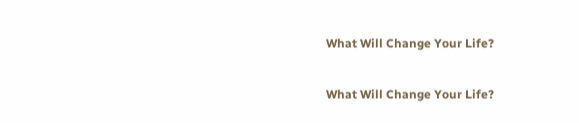What Will Change Your Life?

What Will Change Your Life?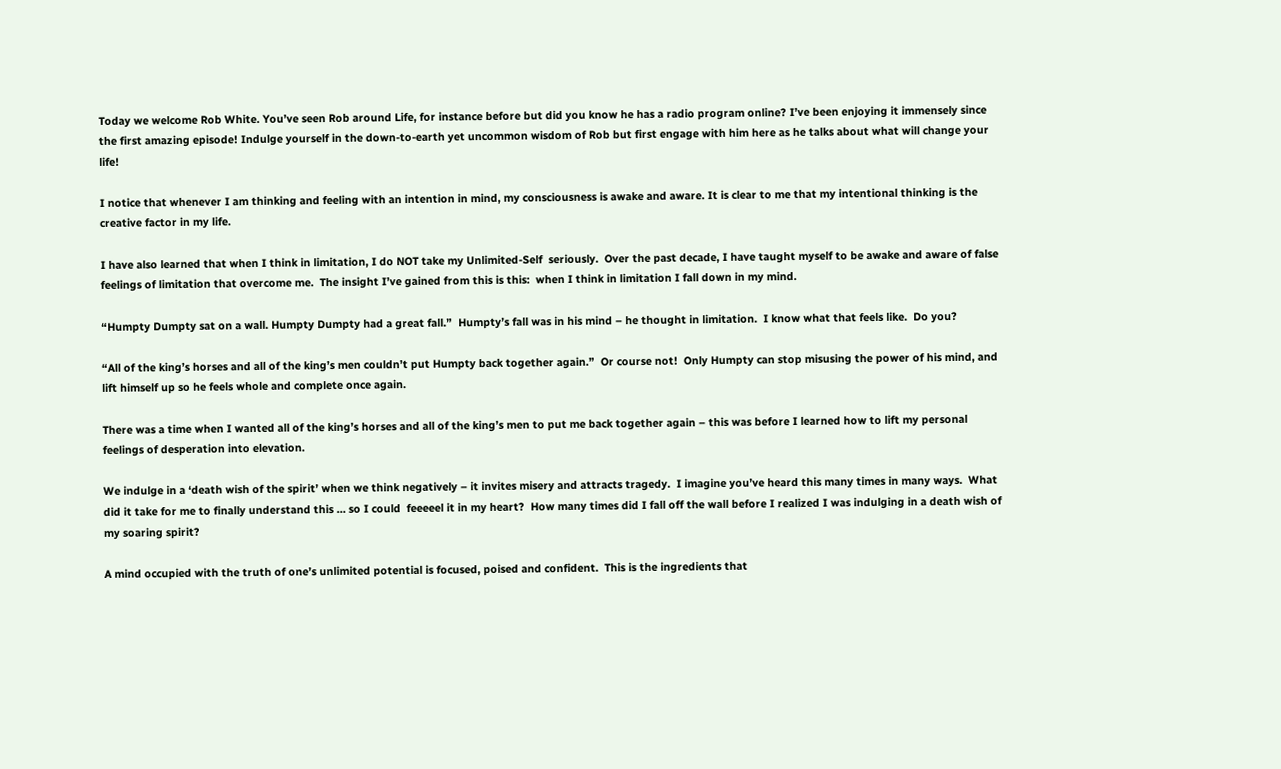Today we welcome Rob White. You’ve seen Rob around Life, for instance before but did you know he has a radio program online? I’ve been enjoying it immensely since the first amazing episode! Indulge yourself in the down-to-earth yet uncommon wisdom of Rob but first engage with him here as he talks about what will change your life!

I notice that whenever I am thinking and feeling with an intention in mind, my consciousness is awake and aware. It is clear to me that my intentional thinking is the creative factor in my life.

I have also learned that when I think in limitation, I do NOT take my Unlimited-Self  seriously.  Over the past decade, I have taught myself to be awake and aware of false feelings of limitation that overcome me.  The insight I’ve gained from this is this:  when I think in limitation I fall down in my mind.

“Humpty Dumpty sat on a wall. Humpty Dumpty had a great fall.”  Humpty’s fall was in his mind – he thought in limitation.  I know what that feels like.  Do you?

“All of the king’s horses and all of the king’s men couldn’t put Humpty back together again.”  Or course not!  Only Humpty can stop misusing the power of his mind, and lift himself up so he feels whole and complete once again.

There was a time when I wanted all of the king’s horses and all of the king’s men to put me back together again – this was before I learned how to lift my personal feelings of desperation into elevation.

We indulge in a ‘death wish of the spirit’ when we think negatively – it invites misery and attracts tragedy.  I imagine you’ve heard this many times in many ways.  What did it take for me to finally understand this … so I could  feeeeel it in my heart?  How many times did I fall off the wall before I realized I was indulging in a death wish of my soaring spirit?

A mind occupied with the truth of one’s unlimited potential is focused, poised and confident.  This is the ingredients that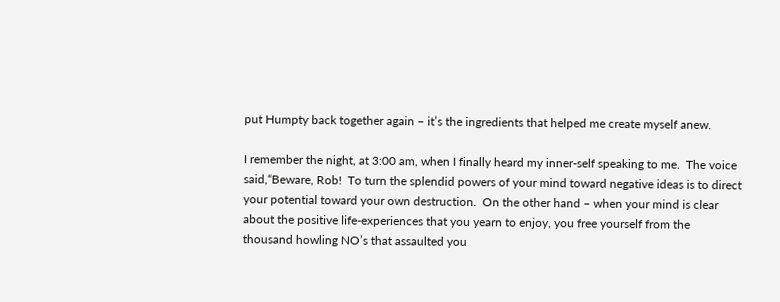put Humpty back together again – it’s the ingredients that helped me create myself anew.

I remember the night, at 3:00 am, when I finally heard my inner-self speaking to me.  The voice said,“Beware, Rob!  To turn the splendid powers of your mind toward negative ideas is to direct your potential toward your own destruction.  On the other hand – when your mind is clear about the positive life-experiences that you yearn to enjoy, you free yourself from the thousand howling NO’s that assaulted you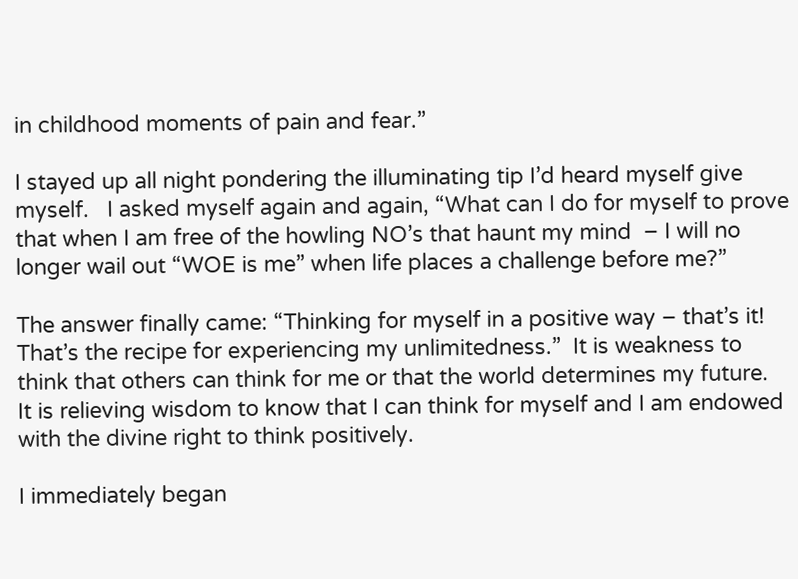in childhood moments of pain and fear.”

I stayed up all night pondering the illuminating tip I’d heard myself give myself.   I asked myself again and again, “What can I do for myself to prove that when I am free of the howling NO’s that haunt my mind  – I will no longer wail out “WOE is me” when life places a challenge before me?”

The answer finally came: “Thinking for myself in a positive way – that’s it!  That’s the recipe for experiencing my unlimitedness.”  It is weakness to think that others can think for me or that the world determines my future.  It is relieving wisdom to know that I can think for myself and I am endowed with the divine right to think positively.

I immediately began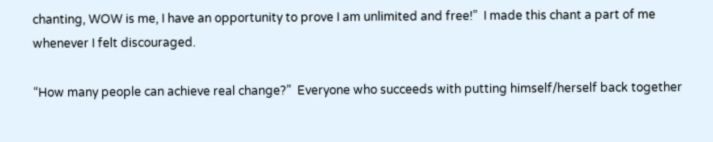chanting, WOW is me, I have an opportunity to prove I am unlimited and free!”  I made this chant a part of me whenever I felt discouraged.

“How many people can achieve real change?”  Everyone who succeeds with putting himself/herself back together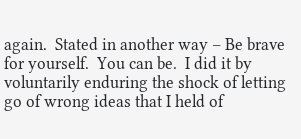again.  Stated in another way – Be brave for yourself.  You can be.  I did it by voluntarily enduring the shock of letting go of wrong ideas that I held of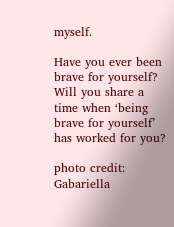myself.

Have you ever been brave for yourself? Will you share a time when ‘being brave for yourself’ has worked for you?

photo credit: Gabariella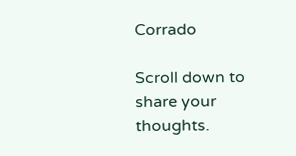Corrado

Scroll down to share your thoughts.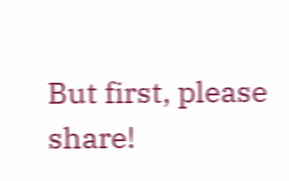But first, please share!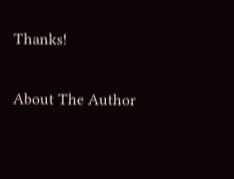Thanks!

About The Author